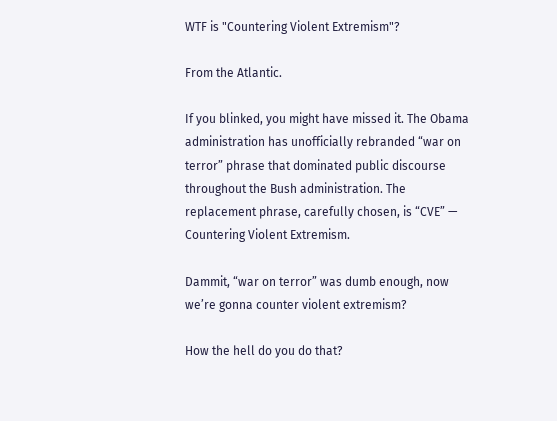WTF is "Countering Violent Extremism"?

From the Atlantic.

If you blinked, you might have missed it. The Obama administration has unofficially rebranded “war on terror” phrase that dominated public discourse throughout the Bush administration. The replacement phrase, carefully chosen, is “CVE” — Countering Violent Extremism.

Dammit, “war on terror” was dumb enough, now we’re gonna counter violent extremism?

How the hell do you do that?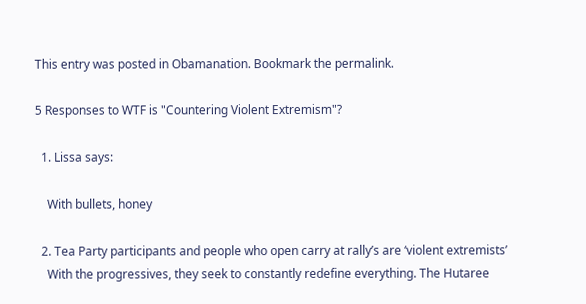This entry was posted in Obamanation. Bookmark the permalink.

5 Responses to WTF is "Countering Violent Extremism"?

  1. Lissa says:

    With bullets, honey

  2. Tea Party participants and people who open carry at rally’s are ‘violent extremists’
    With the progressives, they seek to constantly redefine everything. The Hutaree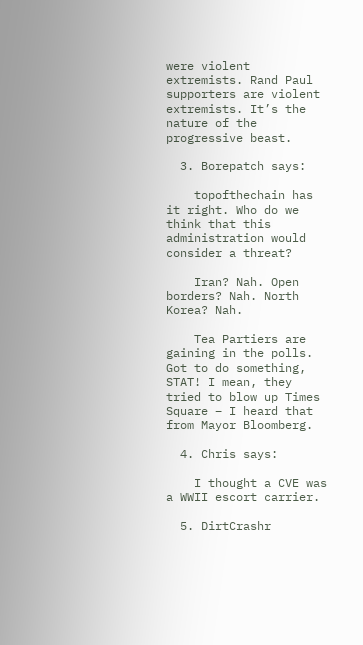were violent extremists. Rand Paul supporters are violent extremists. It’s the nature of the progressive beast.

  3. Borepatch says:

    topofthechain has it right. Who do we think that this administration would consider a threat?

    Iran? Nah. Open borders? Nah. North Korea? Nah.

    Tea Partiers are gaining in the polls. Got to do something, STAT! I mean, they tried to blow up Times Square – I heard that from Mayor Bloomberg.

  4. Chris says:

    I thought a CVE was a WWII escort carrier.

  5. DirtCrashr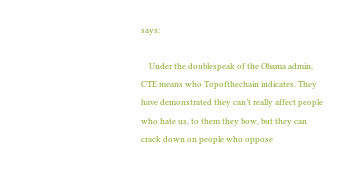says:

    Under the doublespeak of the Obama admin, CTE means who Topofthechain indicates. They have demonstrated they can’t really affect people who hate us, to them they bow, but they can crack down on people who oppose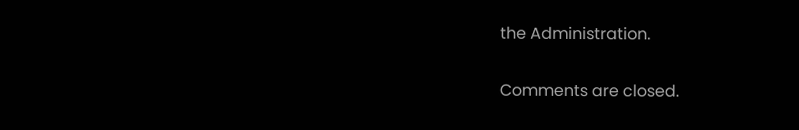the Administration.

Comments are closed.